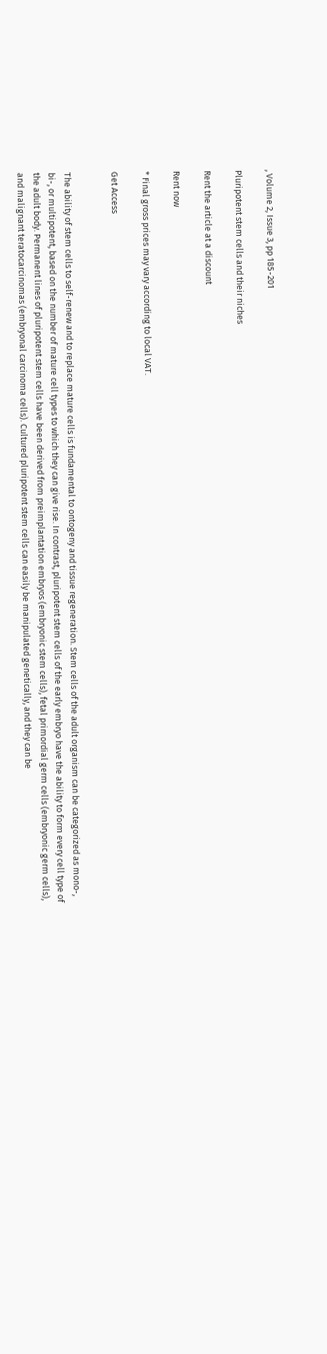, Volume 2, Issue 3, pp 185-201

Pluripotent stem cells and their niches

Rent the article at a discount

Rent now

* Final gross prices may vary according to local VAT.

Get Access


The ability of stem cells to self-renew and to replace mature cells is fundamental to ontogeny and tissue regeneration. Stem cells of the adult organism can be categorized as mono-, bi-, or multipotent, based on the number of mature cell types to which they can give rise. In contrast, pluripotent stem cells of the early embryo have the ability to form every cell type of the adult body. Permanent lines of pluripotent stem cells have been derived from preimplantation embryos (embryonic stem cells), fetal primordial germ cells (embryonic germ cells), and malignant teratocarcinomas (embryonal carcinoma cells). Cultured pluripotent stem cells can easily be manipulated genetically, and they can be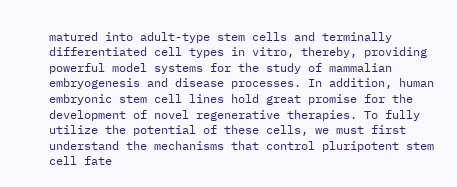matured into adult-type stem cells and terminally differentiated cell types in vitro, thereby, providing powerful model systems for the study of mammalian embryogenesis and disease processes. In addition, human embryonic stem cell lines hold great promise for the development of novel regenerative therapies. To fully utilize the potential of these cells, we must first understand the mechanisms that control pluripotent stem cell fate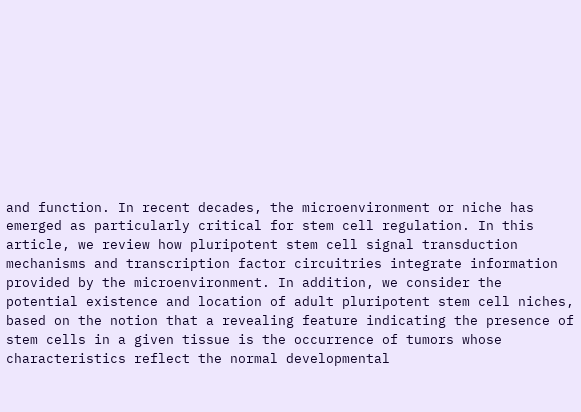and function. In recent decades, the microenvironment or niche has emerged as particularly critical for stem cell regulation. In this article, we review how pluripotent stem cell signal transduction mechanisms and transcription factor circuitries integrate information provided by the microenvironment. In addition, we consider the potential existence and location of adult pluripotent stem cell niches, based on the notion that a revealing feature indicating the presence of stem cells in a given tissue is the occurrence of tumors whose characteristics reflect the normal developmental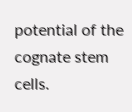potential of the cognate stem cells.